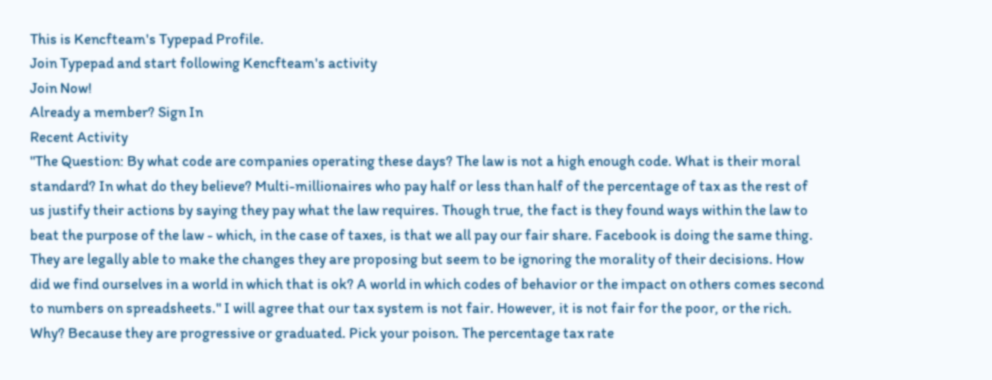This is Kencfteam's Typepad Profile.
Join Typepad and start following Kencfteam's activity
Join Now!
Already a member? Sign In
Recent Activity
"The Question: By what code are companies operating these days? The law is not a high enough code. What is their moral standard? In what do they believe? Multi-millionaires who pay half or less than half of the percentage of tax as the rest of us justify their actions by saying they pay what the law requires. Though true, the fact is they found ways within the law to beat the purpose of the law - which, in the case of taxes, is that we all pay our fair share. Facebook is doing the same thing. They are legally able to make the changes they are proposing but seem to be ignoring the morality of their decisions. How did we find ourselves in a world in which that is ok? A world in which codes of behavior or the impact on others comes second to numbers on spreadsheets." I will agree that our tax system is not fair. However, it is not fair for the poor, or the rich. Why? Because they are progressive or graduated. Pick your poison. The percentage tax rate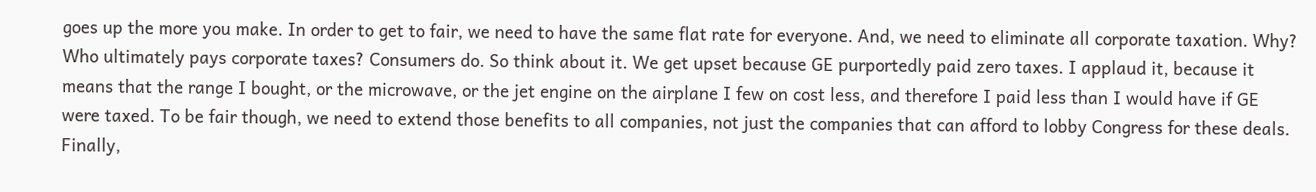goes up the more you make. In order to get to fair, we need to have the same flat rate for everyone. And, we need to eliminate all corporate taxation. Why? Who ultimately pays corporate taxes? Consumers do. So think about it. We get upset because GE purportedly paid zero taxes. I applaud it, because it means that the range I bought, or the microwave, or the jet engine on the airplane I few on cost less, and therefore I paid less than I would have if GE were taxed. To be fair though, we need to extend those benefits to all companies, not just the companies that can afford to lobby Congress for these deals. Finally,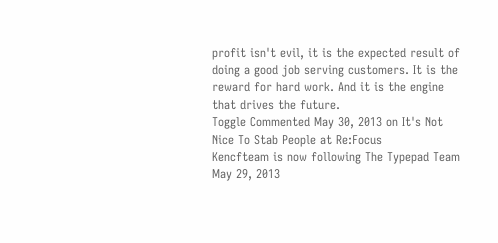profit isn't evil, it is the expected result of doing a good job serving customers. It is the reward for hard work. And it is the engine that drives the future.
Toggle Commented May 30, 2013 on It's Not Nice To Stab People at Re:Focus
Kencfteam is now following The Typepad Team
May 29, 2013